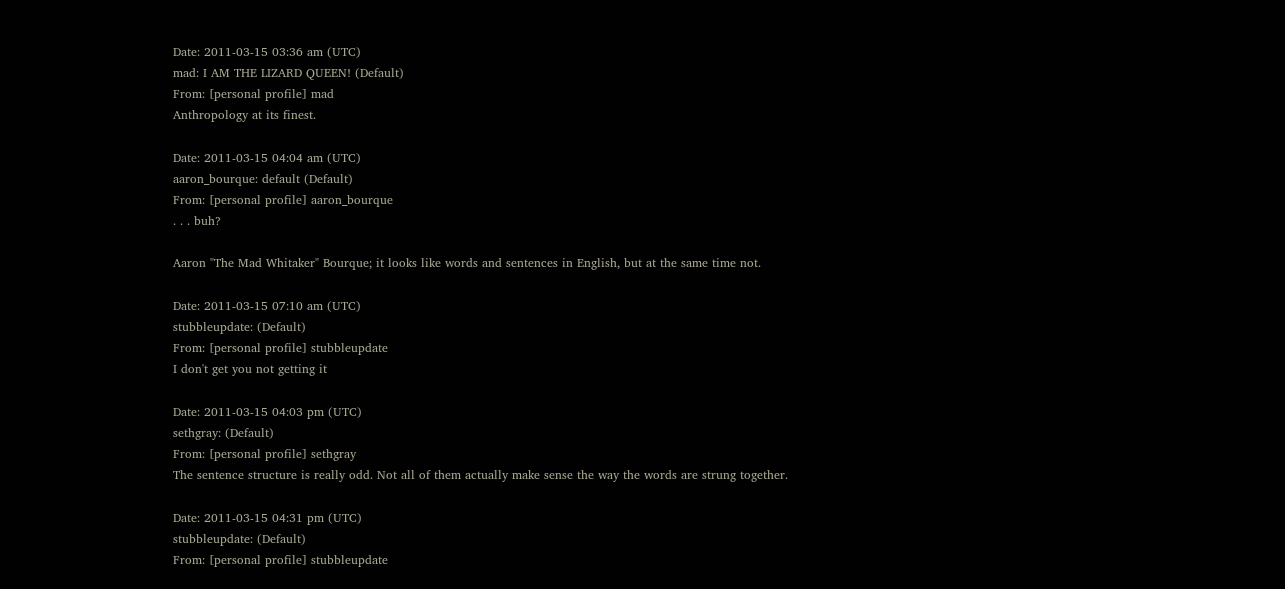Date: 2011-03-15 03:36 am (UTC)
mad: I AM THE LIZARD QUEEN! (Default)
From: [personal profile] mad
Anthropology at its finest.

Date: 2011-03-15 04:04 am (UTC)
aaron_bourque: default (Default)
From: [personal profile] aaron_bourque
. . . buh?

Aaron "The Mad Whitaker" Bourque; it looks like words and sentences in English, but at the same time not.

Date: 2011-03-15 07:10 am (UTC)
stubbleupdate: (Default)
From: [personal profile] stubbleupdate
I don't get you not getting it

Date: 2011-03-15 04:03 pm (UTC)
sethgray: (Default)
From: [personal profile] sethgray
The sentence structure is really odd. Not all of them actually make sense the way the words are strung together.

Date: 2011-03-15 04:31 pm (UTC)
stubbleupdate: (Default)
From: [personal profile] stubbleupdate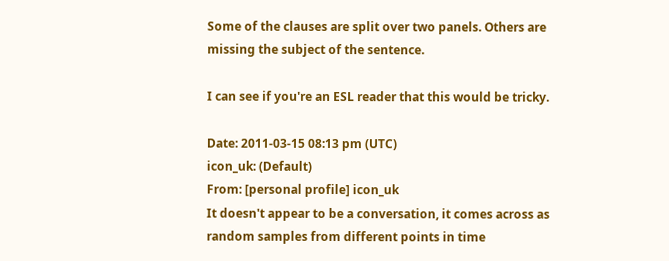Some of the clauses are split over two panels. Others are missing the subject of the sentence.

I can see if you're an ESL reader that this would be tricky.

Date: 2011-03-15 08:13 pm (UTC)
icon_uk: (Default)
From: [personal profile] icon_uk
It doesn't appear to be a conversation, it comes across as random samples from different points in time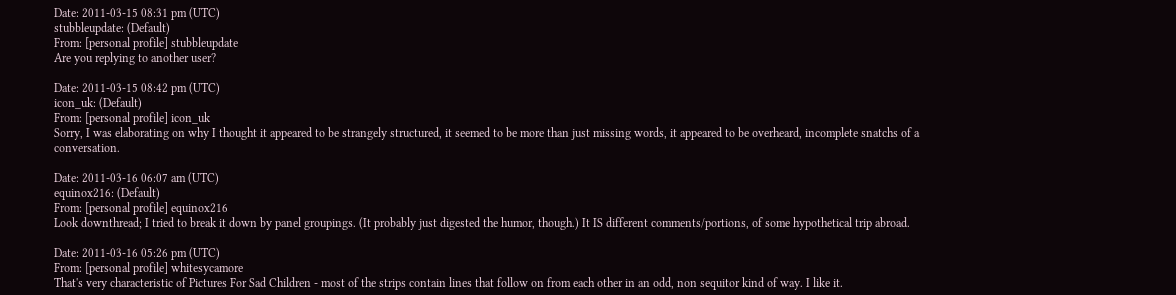Date: 2011-03-15 08:31 pm (UTC)
stubbleupdate: (Default)
From: [personal profile] stubbleupdate
Are you replying to another user?

Date: 2011-03-15 08:42 pm (UTC)
icon_uk: (Default)
From: [personal profile] icon_uk
Sorry, I was elaborating on why I thought it appeared to be strangely structured, it seemed to be more than just missing words, it appeared to be overheard, incomplete snatchs of a conversation.

Date: 2011-03-16 06:07 am (UTC)
equinox216: (Default)
From: [personal profile] equinox216
Look downthread; I tried to break it down by panel groupings. (It probably just digested the humor, though.) It IS different comments/portions, of some hypothetical trip abroad.

Date: 2011-03-16 05:26 pm (UTC)
From: [personal profile] whitesycamore
That's very characteristic of Pictures For Sad Children - most of the strips contain lines that follow on from each other in an odd, non sequitor kind of way. I like it.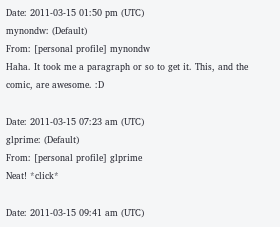Date: 2011-03-15 01:50 pm (UTC)
mynondw: (Default)
From: [personal profile] mynondw
Haha. It took me a paragraph or so to get it. This, and the comic, are awesome. :D

Date: 2011-03-15 07:23 am (UTC)
glprime: (Default)
From: [personal profile] glprime
Neat! *click*

Date: 2011-03-15 09:41 am (UTC)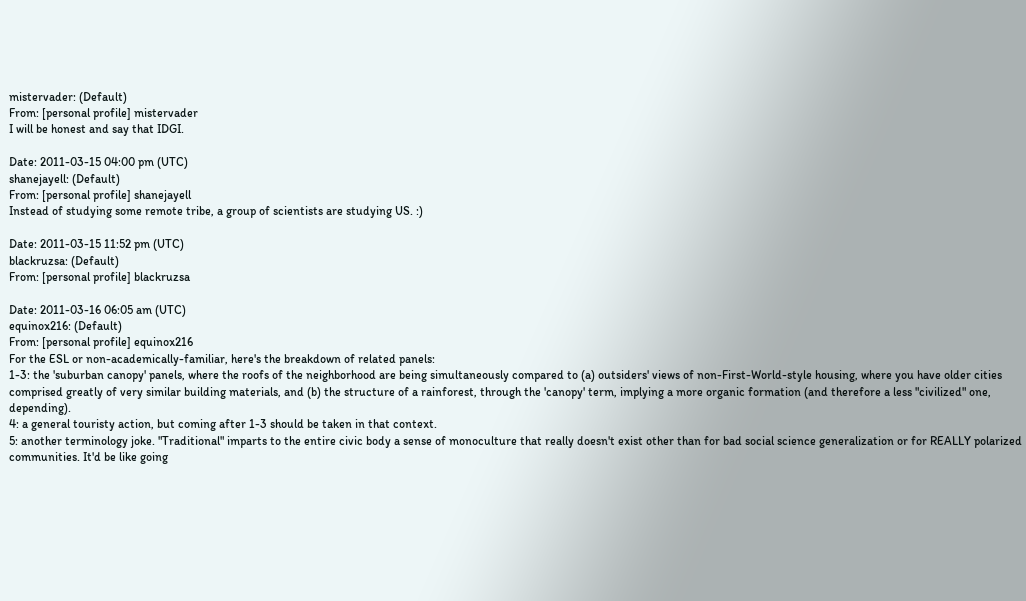mistervader: (Default)
From: [personal profile] mistervader
I will be honest and say that IDGI.

Date: 2011-03-15 04:00 pm (UTC)
shanejayell: (Default)
From: [personal profile] shanejayell
Instead of studying some remote tribe, a group of scientists are studying US. :)

Date: 2011-03-15 11:52 pm (UTC)
blackruzsa: (Default)
From: [personal profile] blackruzsa

Date: 2011-03-16 06:05 am (UTC)
equinox216: (Default)
From: [personal profile] equinox216
For the ESL or non-academically-familiar, here's the breakdown of related panels:
1-3: the 'suburban canopy' panels, where the roofs of the neighborhood are being simultaneously compared to (a) outsiders' views of non-First-World-style housing, where you have older cities comprised greatly of very similar building materials, and (b) the structure of a rainforest, through the 'canopy' term, implying a more organic formation (and therefore a less "civilized" one, depending).
4: a general touristy action, but coming after 1-3 should be taken in that context.
5: another terminology joke. "Traditional" imparts to the entire civic body a sense of monoculture that really doesn't exist other than for bad social science generalization or for REALLY polarized communities. It'd be like going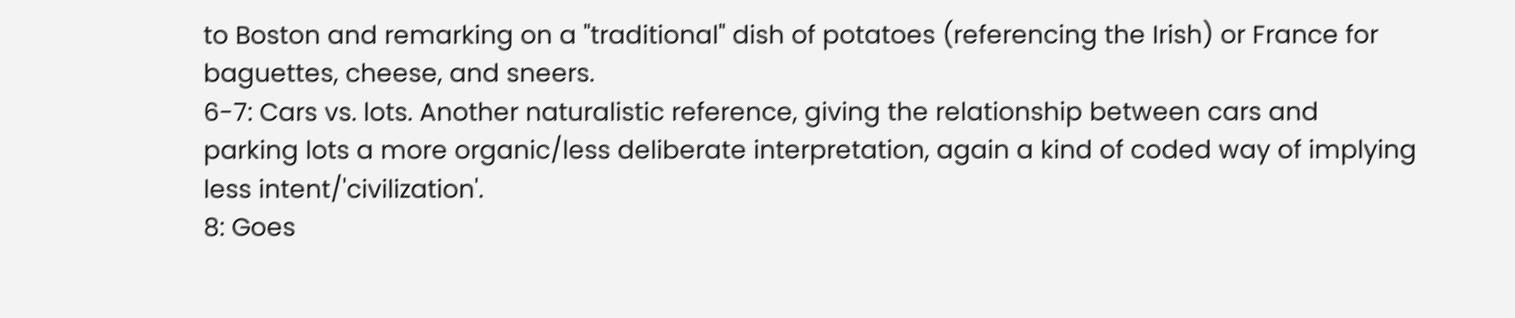to Boston and remarking on a "traditional" dish of potatoes (referencing the Irish) or France for baguettes, cheese, and sneers.
6-7: Cars vs. lots. Another naturalistic reference, giving the relationship between cars and parking lots a more organic/less deliberate interpretation, again a kind of coded way of implying less intent/'civilization'.
8: Goes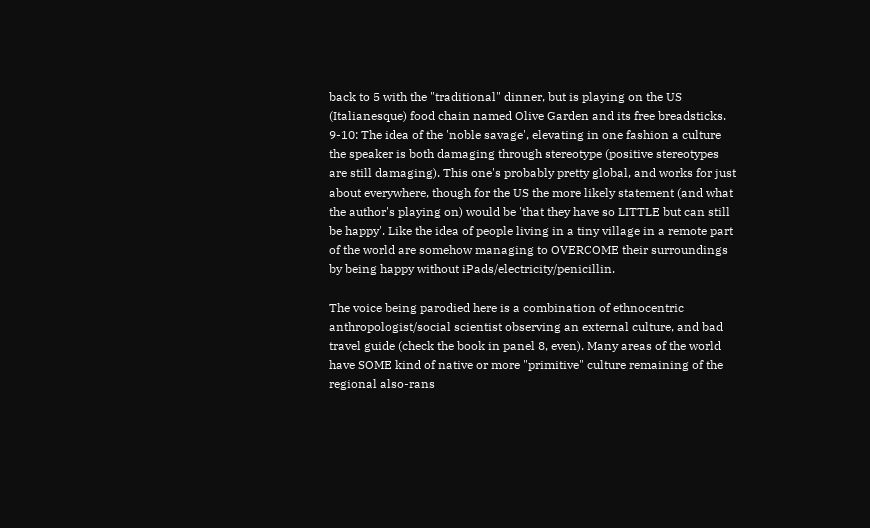back to 5 with the "traditional" dinner, but is playing on the US (Italianesque) food chain named Olive Garden and its free breadsticks.
9-10: The idea of the 'noble savage', elevating in one fashion a culture the speaker is both damaging through stereotype (positive stereotypes are still damaging). This one's probably pretty global, and works for just about everywhere, though for the US the more likely statement (and what the author's playing on) would be 'that they have so LITTLE but can still be happy'. Like the idea of people living in a tiny village in a remote part of the world are somehow managing to OVERCOME their surroundings by being happy without iPads/electricity/penicillin.

The voice being parodied here is a combination of ethnocentric anthropologist/social scientist observing an external culture, and bad travel guide (check the book in panel 8, even). Many areas of the world have SOME kind of native or more "primitive" culture remaining of the regional also-rans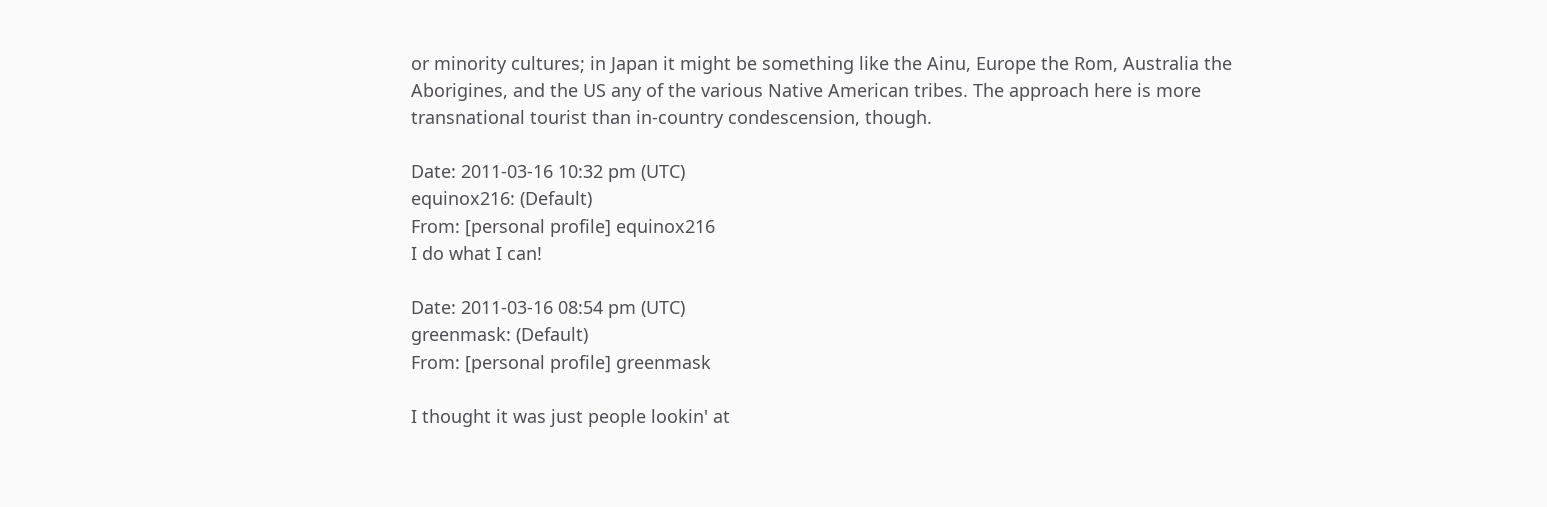or minority cultures; in Japan it might be something like the Ainu, Europe the Rom, Australia the Aborigines, and the US any of the various Native American tribes. The approach here is more transnational tourist than in-country condescension, though.

Date: 2011-03-16 10:32 pm (UTC)
equinox216: (Default)
From: [personal profile] equinox216
I do what I can!

Date: 2011-03-16 08:54 pm (UTC)
greenmask: (Default)
From: [personal profile] greenmask

I thought it was just people lookin' at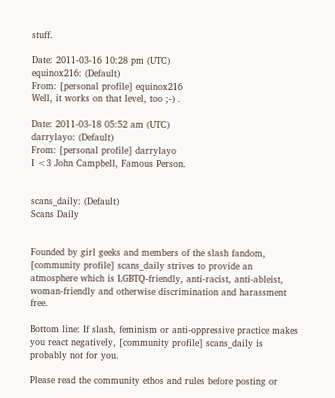stuff.

Date: 2011-03-16 10:28 pm (UTC)
equinox216: (Default)
From: [personal profile] equinox216
Well, it works on that level, too ;-) .

Date: 2011-03-18 05:52 am (UTC)
darrylayo: (Default)
From: [personal profile] darrylayo
I <3 John Campbell, Famous Person.


scans_daily: (Default)
Scans Daily


Founded by girl geeks and members of the slash fandom, [community profile] scans_daily strives to provide an atmosphere which is LGBTQ-friendly, anti-racist, anti-ableist, woman-friendly and otherwise discrimination and harassment free.

Bottom line: If slash, feminism or anti-oppressive practice makes you react negatively, [community profile] scans_daily is probably not for you.

Please read the community ethos and rules before posting or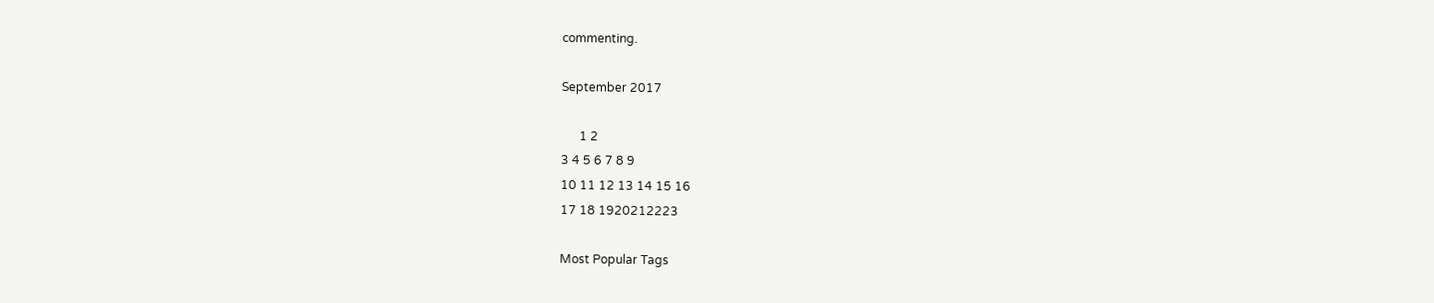commenting.

September 2017

      1 2
3 4 5 6 7 8 9
10 11 12 13 14 15 16
17 18 1920212223

Most Popular Tags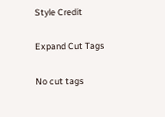Style Credit

Expand Cut Tags

No cut tags